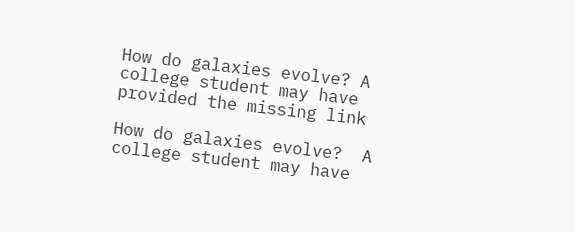How do galaxies evolve? A college student may have provided the missing link

How do galaxies evolve?  A college student may have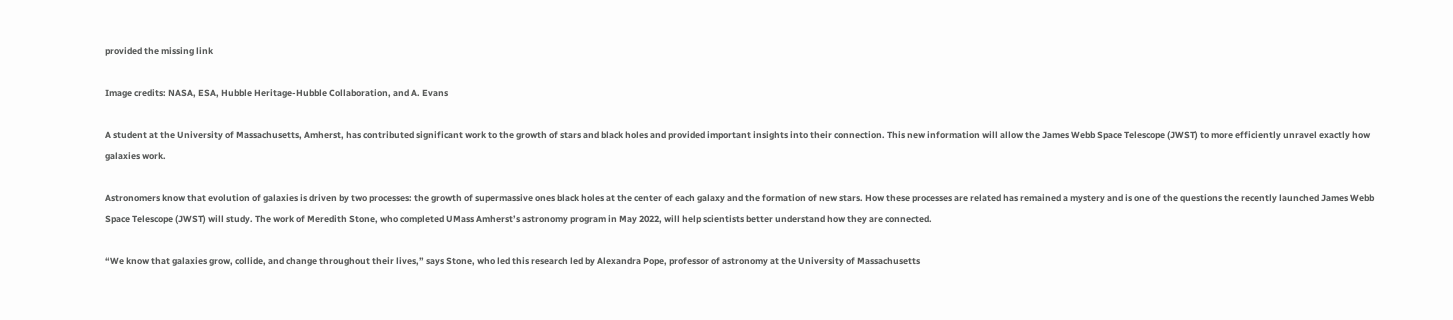provided the missing link

Image credits: NASA, ESA, Hubble Heritage-Hubble Collaboration, and A. Evans

A student at the University of Massachusetts, Amherst, has contributed significant work to the growth of stars and black holes and provided important insights into their connection. This new information will allow the James Webb Space Telescope (JWST) to more efficiently unravel exactly how galaxies work.

Astronomers know that evolution of galaxies is driven by two processes: the growth of supermassive ones black holes at the center of each galaxy and the formation of new stars. How these processes are related has remained a mystery and is one of the questions the recently launched James Webb Space Telescope (JWST) will study. The work of Meredith Stone, who completed UMass Amherst’s astronomy program in May 2022, will help scientists better understand how they are connected.

“We know that galaxies grow, collide, and change throughout their lives,” says Stone, who led this research led by Alexandra Pope, professor of astronomy at the University of Massachusetts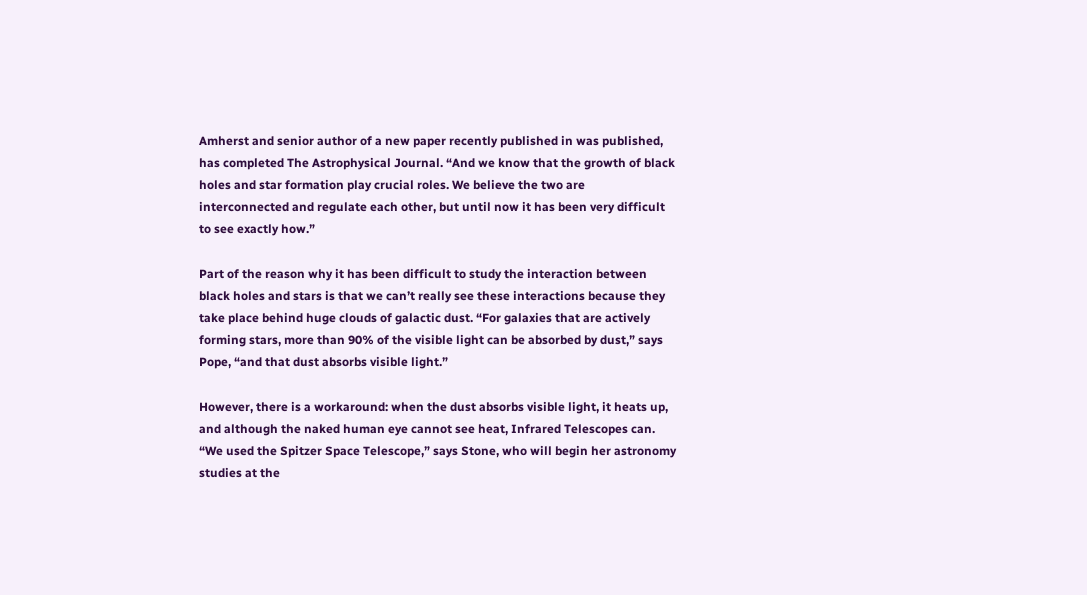Amherst and senior author of a new paper recently published in was published, has completed The Astrophysical Journal. “And we know that the growth of black holes and star formation play crucial roles. We believe the two are interconnected and regulate each other, but until now it has been very difficult to see exactly how.”

Part of the reason why it has been difficult to study the interaction between black holes and stars is that we can’t really see these interactions because they take place behind huge clouds of galactic dust. “For galaxies that are actively forming stars, more than 90% of the visible light can be absorbed by dust,” says Pope, “and that dust absorbs visible light.”

However, there is a workaround: when the dust absorbs visible light, it heats up, and although the naked human eye cannot see heat, Infrared Telescopes can. “We used the Spitzer Space Telescope,” says Stone, who will begin her astronomy studies at the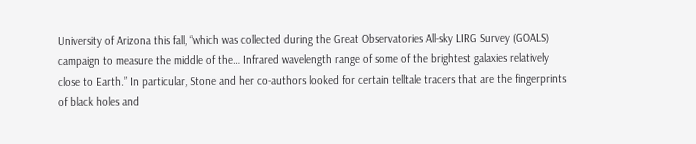University of Arizona this fall, “which was collected during the Great Observatories All-sky LIRG Survey (GOALS) campaign to measure the middle of the… Infrared wavelength range of some of the brightest galaxies relatively close to Earth.” In particular, Stone and her co-authors looked for certain telltale tracers that are the fingerprints of black holes and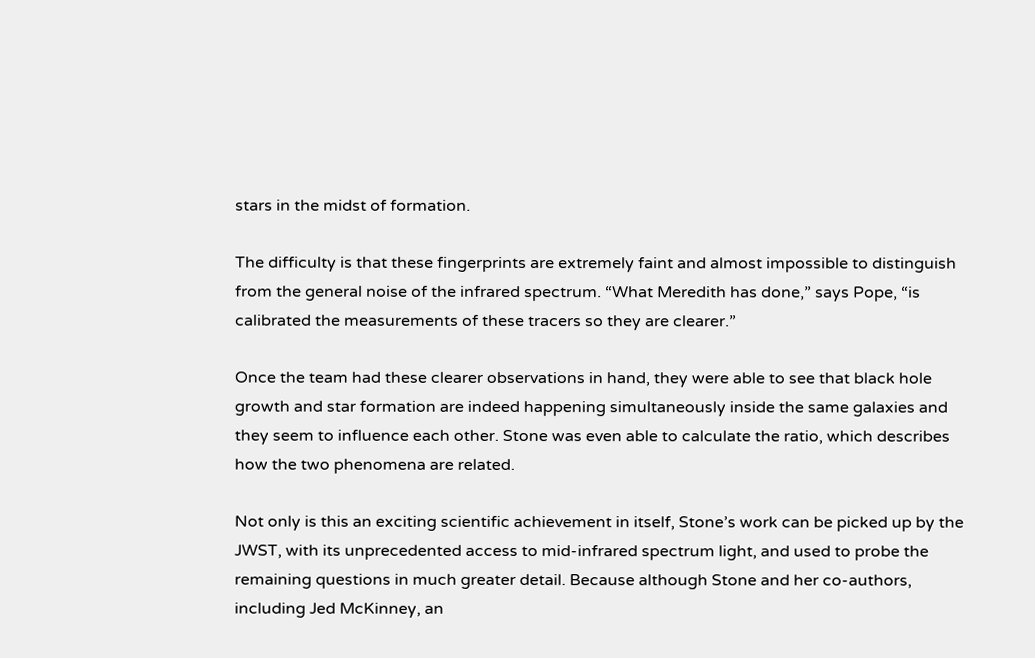stars in the midst of formation.

The difficulty is that these fingerprints are extremely faint and almost impossible to distinguish from the general noise of the infrared spectrum. “What Meredith has done,” says Pope, “is calibrated the measurements of these tracers so they are clearer.”

Once the team had these clearer observations in hand, they were able to see that black hole growth and star formation are indeed happening simultaneously inside the same galaxies and they seem to influence each other. Stone was even able to calculate the ratio, which describes how the two phenomena are related.

Not only is this an exciting scientific achievement in itself, Stone’s work can be picked up by the JWST, with its unprecedented access to mid-infrared spectrum light, and used to probe the remaining questions in much greater detail. Because although Stone and her co-authors, including Jed McKinney, an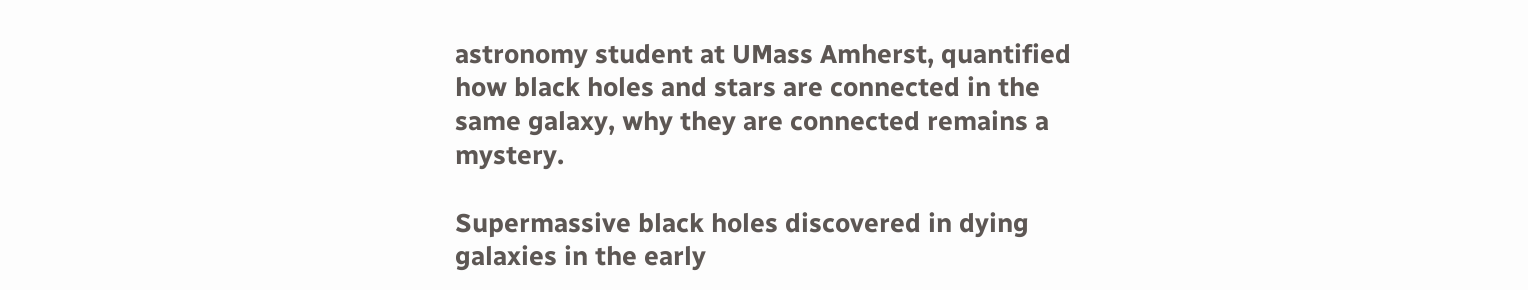astronomy student at UMass Amherst, quantified how black holes and stars are connected in the same galaxy, why they are connected remains a mystery.

Supermassive black holes discovered in dying galaxies in the early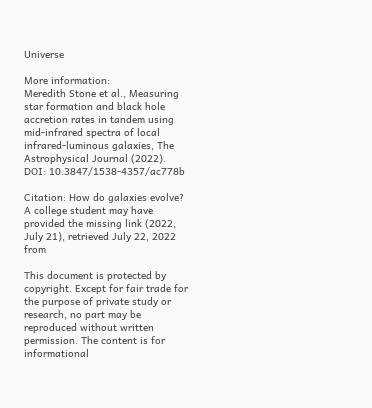Universe

More information:
Meredith Stone et al., Measuring star formation and black hole accretion rates in tandem using mid-infrared spectra of local infrared-luminous galaxies, The Astrophysical Journal (2022). DOI: 10.3847/1538-4357/ac778b

Citation: How do galaxies evolve? A college student may have provided the missing link (2022, July 21), retrieved July 22, 2022 from

This document is protected by copyright. Except for fair trade for the purpose of private study or research, no part may be reproduced without written permission. The content is for informational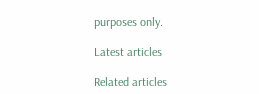purposes only.

Latest articles

Related articles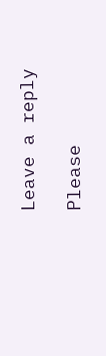Leave a reply

Please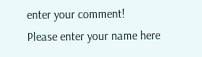enter your comment!
Please enter your name here